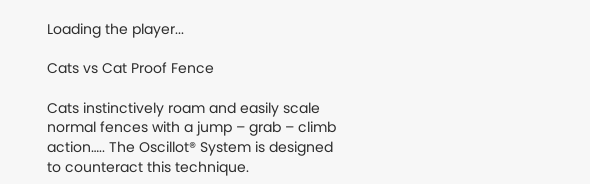Loading the player...

Cats vs Cat Proof Fence

Cats instinctively roam and easily scale normal fences with a jump – grab – climb action….. The Oscillot® System is designed to counteract this technique.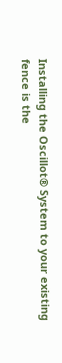Installing the Oscillot® System to your existing fence is the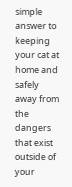simple answer to keeping your cat at home and safely away from the dangers that exist outside of your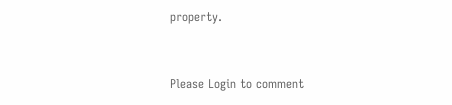property.


Please Login to comment